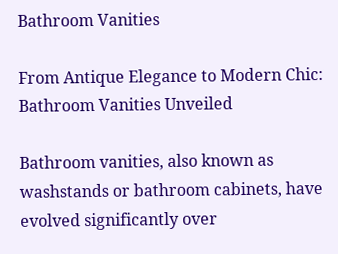Bathroom Vanities

From Antique Elegance to Modern Chic: Bathroom Vanities Unveiled

Bathroom vanities, also known as washstands or bathroom cabinets, have evolved significantly over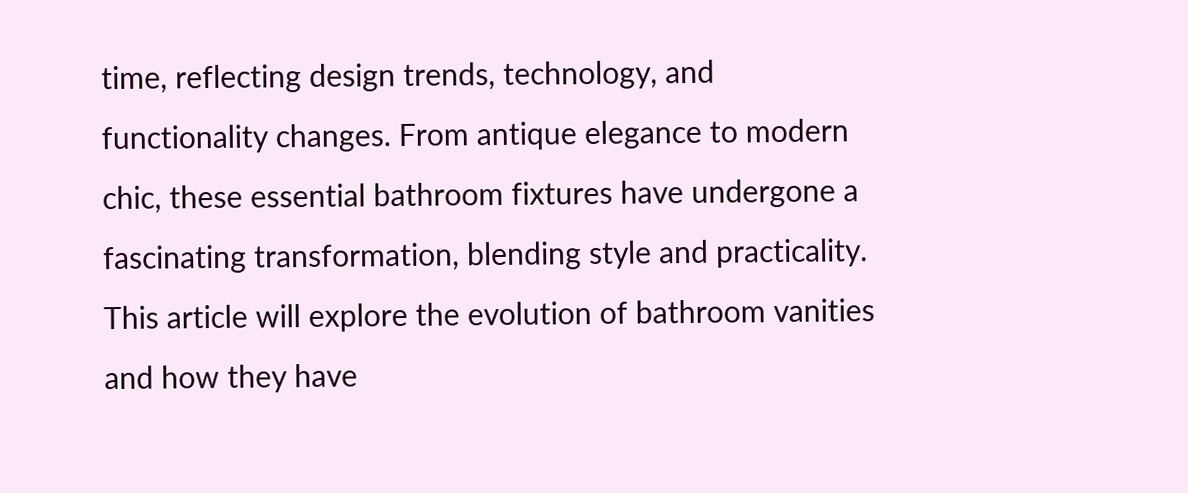time, reflecting design trends, technology, and functionality changes. From antique elegance to modern chic, these essential bathroom fixtures have undergone a fascinating transformation, blending style and practicality. This article will explore the evolution of bathroom vanities and how they have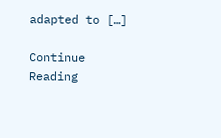adapted to […]

Continue Reading